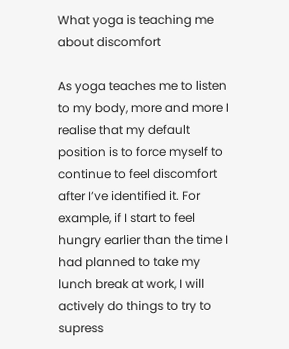What yoga is teaching me about discomfort

As yoga teaches me to listen to my body, more and more I realise that my default position is to force myself to continue to feel discomfort after I’ve identified it. For example, if I start to feel hungry earlier than the time I had planned to take my lunch break at work, I will actively do things to try to supress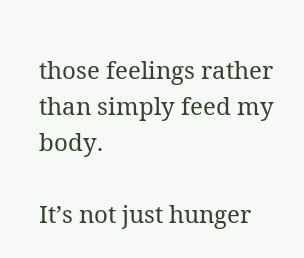those feelings rather than simply feed my body.

It’s not just hunger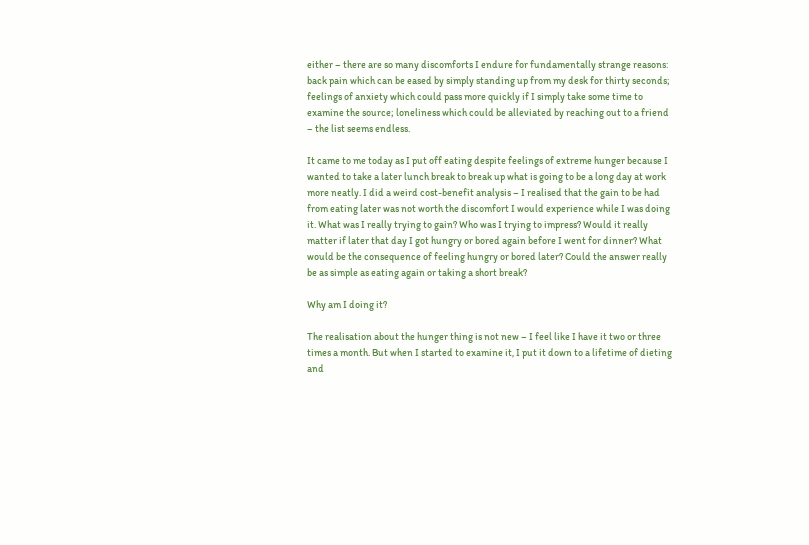either – there are so many discomforts I endure for fundamentally strange reasons: back pain which can be eased by simply standing up from my desk for thirty seconds; feelings of anxiety which could pass more quickly if I simply take some time to examine the source; loneliness which could be alleviated by reaching out to a friend – the list seems endless.

It came to me today as I put off eating despite feelings of extreme hunger because I wanted to take a later lunch break to break up what is going to be a long day at work more neatly. I did a weird cost-benefit analysis – I realised that the gain to be had from eating later was not worth the discomfort I would experience while I was doing it. What was I really trying to gain? Who was I trying to impress? Would it really matter if later that day I got hungry or bored again before I went for dinner? What would be the consequence of feeling hungry or bored later? Could the answer really be as simple as eating again or taking a short break?

Why am I doing it?

The realisation about the hunger thing is not new – I feel like I have it two or three times a month. But when I started to examine it, I put it down to a lifetime of dieting and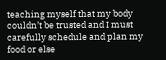teaching myself that my body couldn’t be trusted and I must carefully schedule and plan my food or else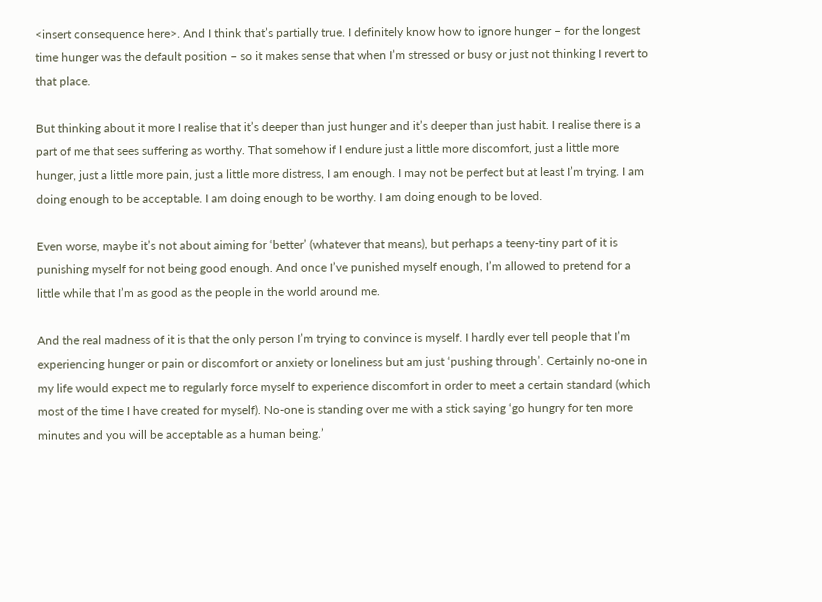<insert consequence here>. And I think that’s partially true. I definitely know how to ignore hunger – for the longest time hunger was the default position – so it makes sense that when I’m stressed or busy or just not thinking I revert to that place.

But thinking about it more I realise that it’s deeper than just hunger and it’s deeper than just habit. I realise there is a part of me that sees suffering as worthy. That somehow if I endure just a little more discomfort, just a little more hunger, just a little more pain, just a little more distress, I am enough. I may not be perfect but at least I’m trying. I am doing enough to be acceptable. I am doing enough to be worthy. I am doing enough to be loved.

Even worse, maybe it’s not about aiming for ‘better’ (whatever that means), but perhaps a teeny-tiny part of it is punishing myself for not being good enough. And once I’ve punished myself enough, I’m allowed to pretend for a little while that I’m as good as the people in the world around me.

And the real madness of it is that the only person I’m trying to convince is myself. I hardly ever tell people that I’m experiencing hunger or pain or discomfort or anxiety or loneliness but am just ‘pushing through’. Certainly no-one in my life would expect me to regularly force myself to experience discomfort in order to meet a certain standard (which most of the time I have created for myself). No-one is standing over me with a stick saying ‘go hungry for ten more minutes and you will be acceptable as a human being.’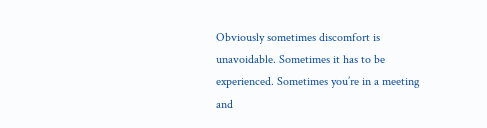Obviously sometimes discomfort is unavoidable. Sometimes it has to be experienced. Sometimes you’re in a meeting and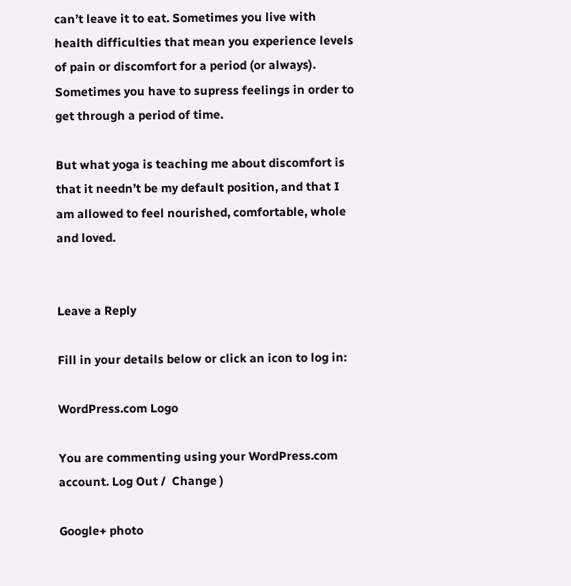can’t leave it to eat. Sometimes you live with health difficulties that mean you experience levels of pain or discomfort for a period (or always). Sometimes you have to supress feelings in order to get through a period of time.

But what yoga is teaching me about discomfort is that it needn’t be my default position, and that I am allowed to feel nourished, comfortable, whole and loved.


Leave a Reply

Fill in your details below or click an icon to log in:

WordPress.com Logo

You are commenting using your WordPress.com account. Log Out /  Change )

Google+ photo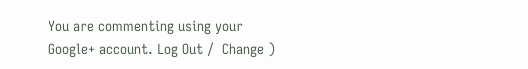You are commenting using your Google+ account. Log Out /  Change )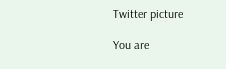Twitter picture

You are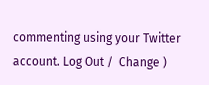commenting using your Twitter account. Log Out /  Change )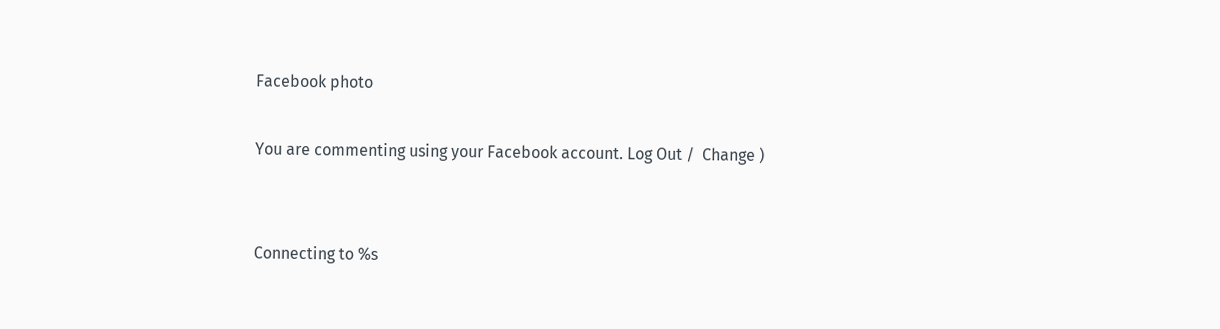Facebook photo

You are commenting using your Facebook account. Log Out /  Change )


Connecting to %s